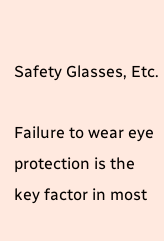Safety Glasses, Etc.

Failure to wear eye protection is the key factor in most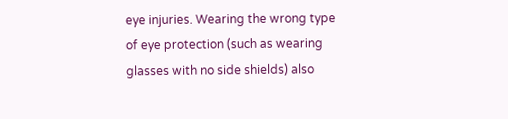eye injuries. Wearing the wrong type of eye protection (such as wearing glasses with no side shields) also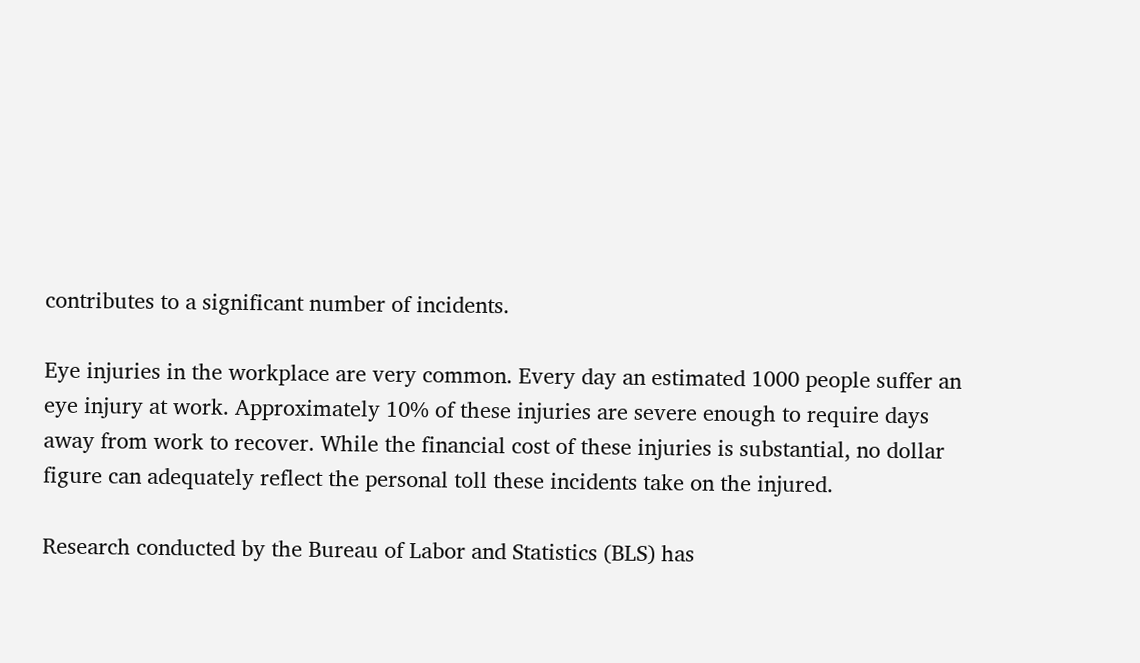contributes to a significant number of incidents.

Eye injuries in the workplace are very common. Every day an estimated 1000 people suffer an eye injury at work. Approximately 10% of these injuries are severe enough to require days away from work to recover. While the financial cost of these injuries is substantial, no dollar figure can adequately reflect the personal toll these incidents take on the injured.

Research conducted by the Bureau of Labor and Statistics (BLS) has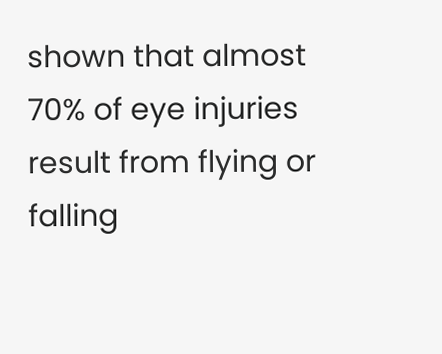shown that almost 70% of eye injuries result from flying or falling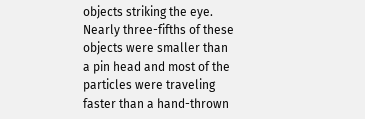objects striking the eye. Nearly three-fifths of these objects were smaller than a pin head and most of the particles were traveling faster than a hand-thrown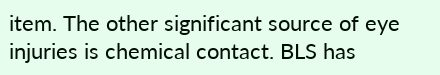item. The other significant source of eye injuries is chemical contact. BLS has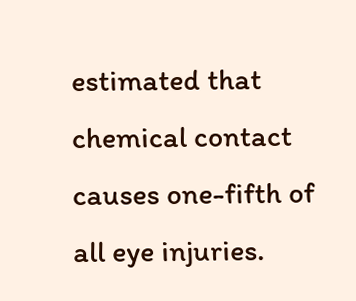estimated that chemical contact causes one-fifth of all eye injuries.